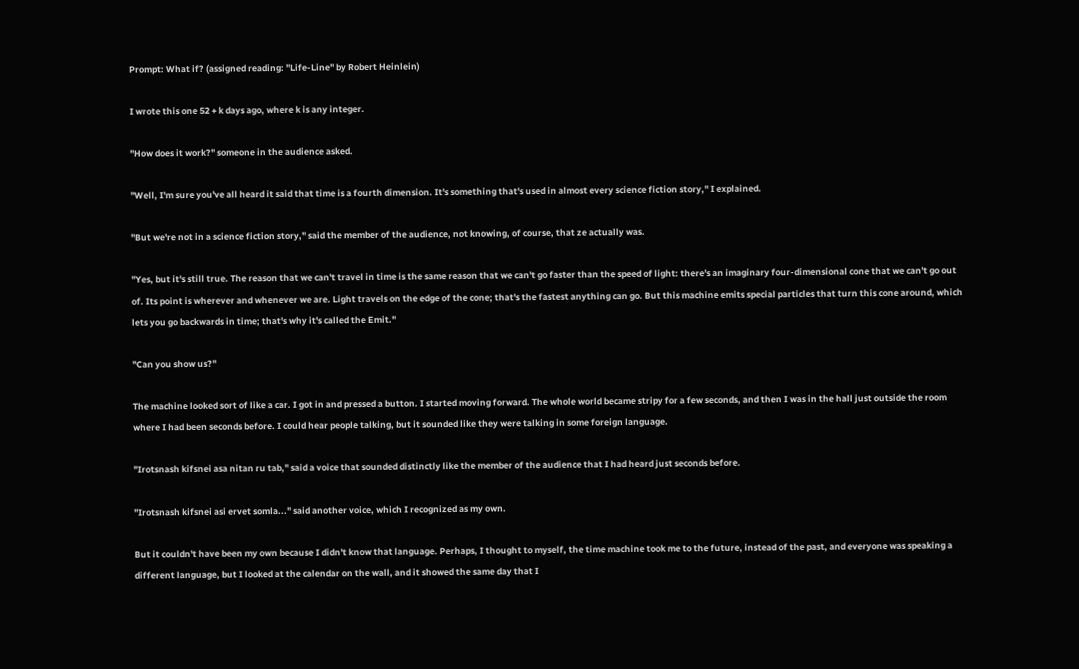Prompt: What if? (assigned reading: "Life-Line" by Robert Heinlein)

I wrote this one 52 + k days ago, where k is any integer.

"How does it work?" someone in the audience asked.

"Well, I'm sure you've all heard it said that time is a fourth dimension. It's something that's used in almost every science fiction story," I explained.

"But we're not in a science fiction story," said the member of the audience, not knowing, of course, that ze actually was.

"Yes, but it's still true. The reason that we can't travel in time is the same reason that we can't go faster than the speed of light: there's an imaginary four-dimensional cone that we can't go out of. Its point is wherever and whenever we are. Light travels on the edge of the cone; that's the fastest anything can go. But this machine emits special particles that turn this cone around, which lets you go backwards in time; that's why it's called the Emit."

"Can you show us?"

The machine looked sort of like a car. I got in and pressed a button. I started moving forward. The whole world became stripy for a few seconds, and then I was in the hall just outside the room where I had been seconds before. I could hear people talking, but it sounded like they were talking in some foreign language.

"Irotsnash kifsnei asa nitan ru tab," said a voice that sounded distinctly like the member of the audience that I had heard just seconds before.

"Irotsnash kifsnei asi ervet somla..." said another voice, which I recognized as my own.

But it couldn't have been my own because I didn't know that language. Perhaps, I thought to myself, the time machine took me to the future, instead of the past, and everyone was speaking a different language, but I looked at the calendar on the wall, and it showed the same day that I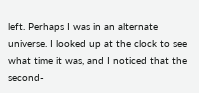left. Perhaps I was in an alternate universe. I looked up at the clock to see what time it was, and I noticed that the second-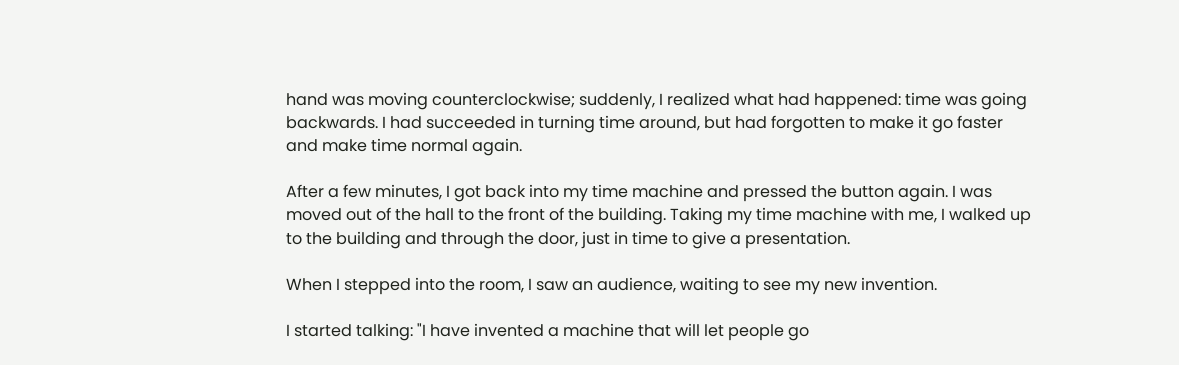hand was moving counterclockwise; suddenly, I realized what had happened: time was going backwards. I had succeeded in turning time around, but had forgotten to make it go faster and make time normal again.

After a few minutes, I got back into my time machine and pressed the button again. I was moved out of the hall to the front of the building. Taking my time machine with me, I walked up to the building and through the door, just in time to give a presentation.

When I stepped into the room, I saw an audience, waiting to see my new invention.

I started talking: "I have invented a machine that will let people go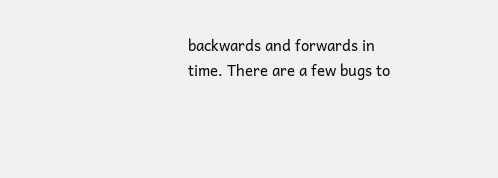backwards and forwards in time. There are a few bugs to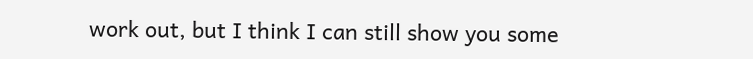work out, but I think I can still show you some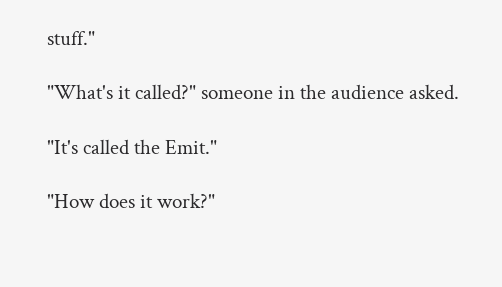stuff."

"What's it called?" someone in the audience asked.

"It's called the Emit."

"How does it work?"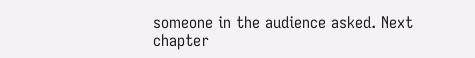someone in the audience asked. Next chapter